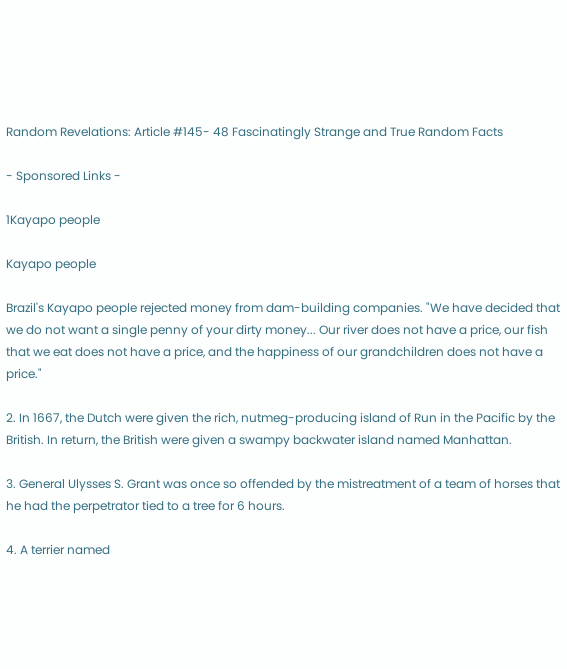Random Revelations: Article #145- 48 Fascinatingly Strange and True Random Facts

- Sponsored Links -

1Kayapo people

Kayapo people

Brazil's Kayapo people rejected money from dam-building companies. "We have decided that we do not want a single penny of your dirty money... Our river does not have a price, our fish that we eat does not have a price, and the happiness of our grandchildren does not have a price."

2. In 1667, the Dutch were given the rich, nutmeg-producing island of Run in the Pacific by the British. In return, the British were given a swampy backwater island named Manhattan.

3. General Ulysses S. Grant was once so offended by the mistreatment of a team of horses that he had the perpetrator tied to a tree for 6 hours.

4. A terrier named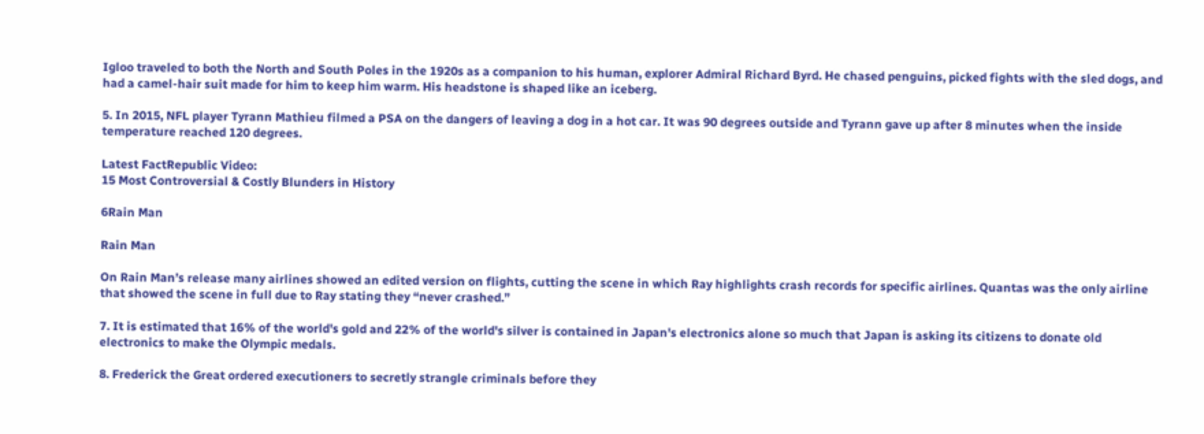Igloo traveled to both the North and South Poles in the 1920s as a companion to his human, explorer Admiral Richard Byrd. He chased penguins, picked fights with the sled dogs, and had a camel-hair suit made for him to keep him warm. His headstone is shaped like an iceberg.

5. In 2015, NFL player Tyrann Mathieu filmed a PSA on the dangers of leaving a dog in a hot car. It was 90 degrees outside and Tyrann gave up after 8 minutes when the inside temperature reached 120 degrees.

Latest FactRepublic Video:
15 Most Controversial & Costly Blunders in History

6Rain Man

Rain Man

On Rain Man’s release many airlines showed an edited version on flights, cutting the scene in which Ray highlights crash records for specific airlines. Quantas was the only airline that showed the scene in full due to Ray stating they “never crashed.”

7. It is estimated that 16% of the world's gold and 22% of the world's silver is contained in Japan's electronics alone so much that Japan is asking its citizens to donate old electronics to make the Olympic medals.

8. Frederick the Great ordered executioners to secretly strangle criminals before they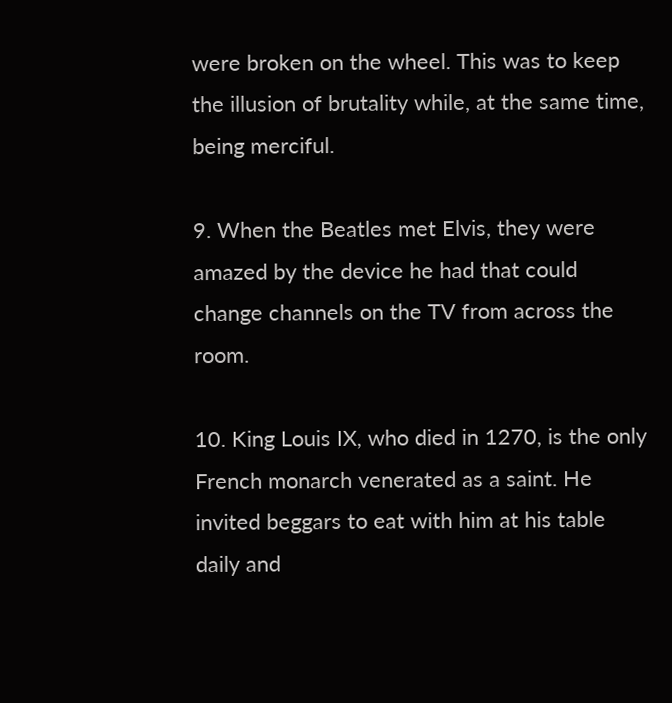were broken on the wheel. This was to keep the illusion of brutality while, at the same time, being merciful.

9. When the Beatles met Elvis, they were amazed by the device he had that could change channels on the TV from across the room.

10. King Louis IX, who died in 1270, is the only French monarch venerated as a saint. He invited beggars to eat with him at his table daily and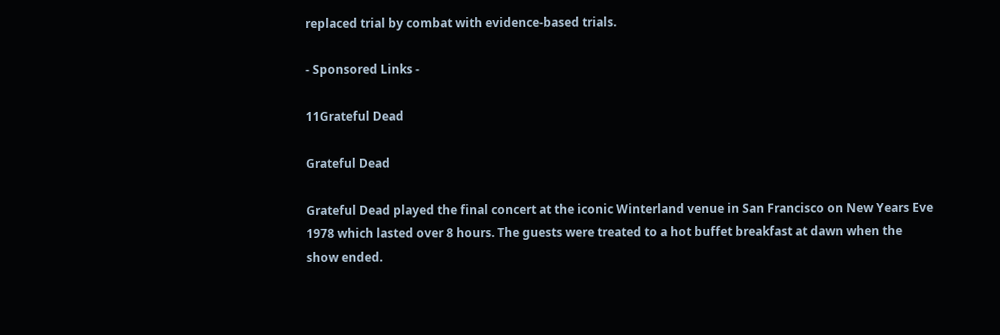replaced trial by combat with evidence-based trials.

- Sponsored Links -

11Grateful Dead

Grateful Dead

Grateful Dead played the final concert at the iconic Winterland venue in San Francisco on New Years Eve 1978 which lasted over 8 hours. The guests were treated to a hot buffet breakfast at dawn when the show ended.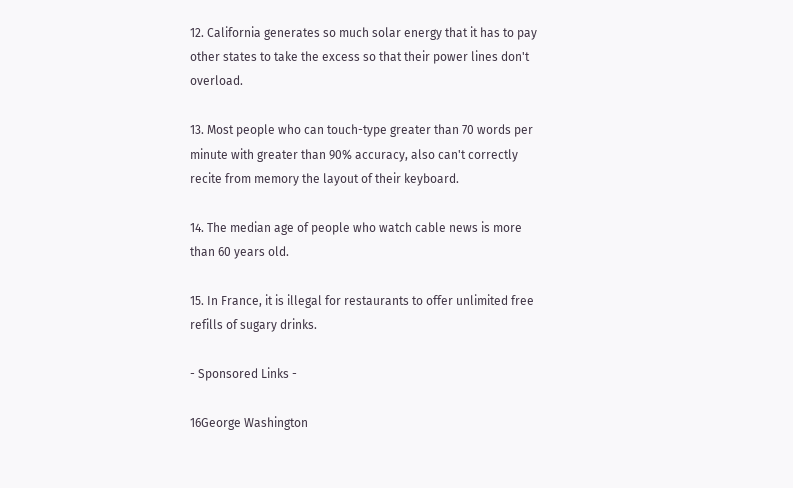12. California generates so much solar energy that it has to pay other states to take the excess so that their power lines don't overload.

13. Most people who can touch-type greater than 70 words per minute with greater than 90% accuracy, also can't correctly recite from memory the layout of their keyboard.

14. The median age of people who watch cable news is more than 60 years old.

15. In France, it is illegal for restaurants to offer unlimited free refills of sugary drinks.

- Sponsored Links -

16George Washington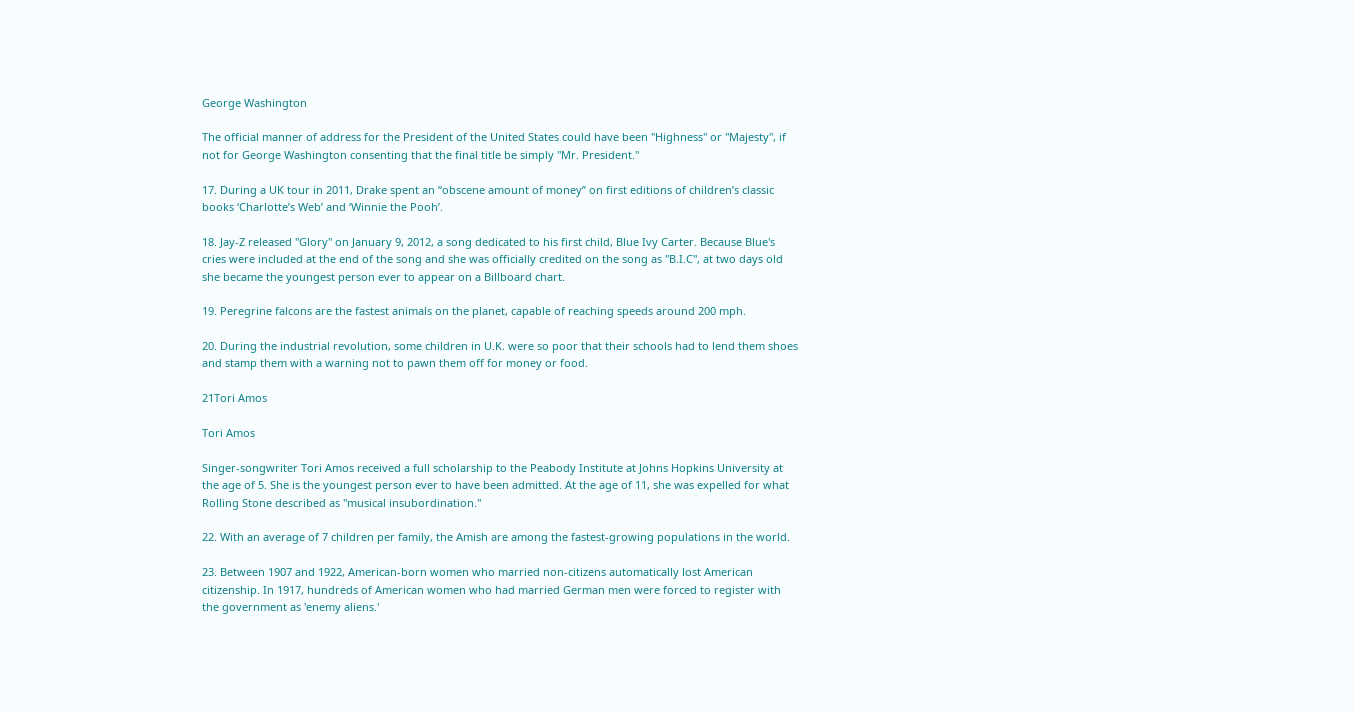George Washington

The official manner of address for the President of the United States could have been "Highness" or "Majesty", if not for George Washington consenting that the final title be simply "Mr. President."

17. During a UK tour in 2011, Drake spent an ‘‘obscene amount of money’’ on first editions of children’s classic books ‘Charlotte’s Web’ and ‘Winnie the Pooh’.

18. Jay-Z released "Glory" on January 9, 2012, a song dedicated to his first child, Blue Ivy Carter. Because Blue's cries were included at the end of the song and she was officially credited on the song as "B.I.C", at two days old she became the youngest person ever to appear on a Billboard chart.

19. Peregrine falcons are the fastest animals on the planet, capable of reaching speeds around 200 mph.

20. During the industrial revolution, some children in U.K. were so poor that their schools had to lend them shoes and stamp them with a warning not to pawn them off for money or food.

21Tori Amos

Tori Amos

Singer-songwriter Tori Amos received a full scholarship to the Peabody Institute at Johns Hopkins University at the age of 5. She is the youngest person ever to have been admitted. At the age of 11, she was expelled for what Rolling Stone described as "musical insubordination."

22. With an average of 7 children per family, the Amish are among the fastest-growing populations in the world.

23. Between 1907 and 1922, American-born women who married non-citizens automatically lost American citizenship. In 1917, hundreds of American women who had married German men were forced to register with the government as 'enemy aliens.'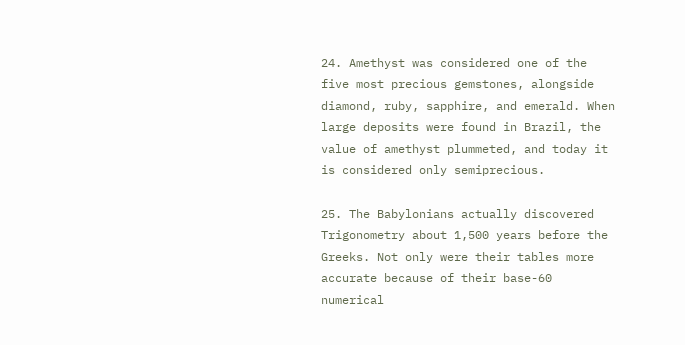24. Amethyst was considered one of the five most precious gemstones, alongside diamond, ruby, sapphire, and emerald. When large deposits were found in Brazil, the value of amethyst plummeted, and today it is considered only semiprecious.

25. The Babylonians actually discovered Trigonometry about 1,500 years before the Greeks. Not only were their tables more accurate because of their base-60 numerical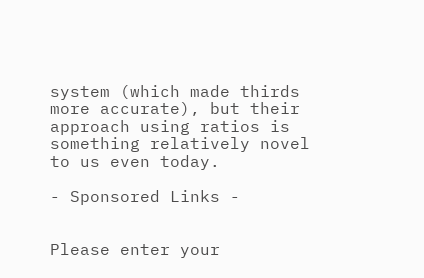system (which made thirds more accurate), but their approach using ratios is something relatively novel to us even today.

- Sponsored Links -


Please enter your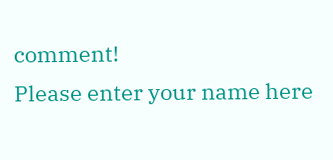comment!
Please enter your name here